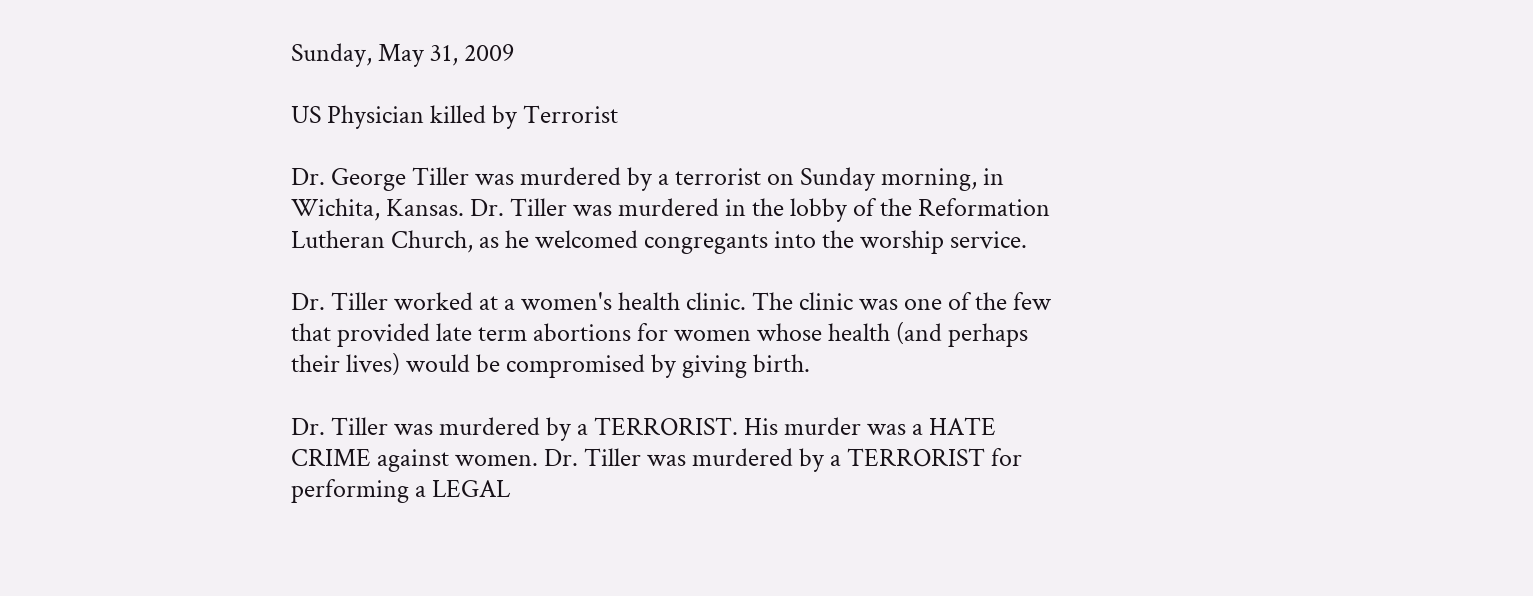Sunday, May 31, 2009

US Physician killed by Terrorist

Dr. George Tiller was murdered by a terrorist on Sunday morning, in Wichita, Kansas. Dr. Tiller was murdered in the lobby of the Reformation Lutheran Church, as he welcomed congregants into the worship service.

Dr. Tiller worked at a women's health clinic. The clinic was one of the few that provided late term abortions for women whose health (and perhaps their lives) would be compromised by giving birth.

Dr. Tiller was murdered by a TERRORIST. His murder was a HATE CRIME against women. Dr. Tiller was murdered by a TERRORIST for performing a LEGAL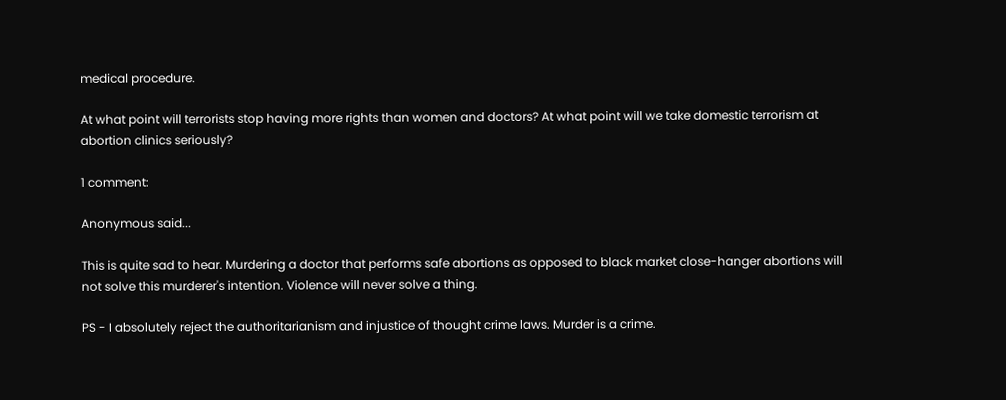medical procedure.

At what point will terrorists stop having more rights than women and doctors? At what point will we take domestic terrorism at abortion clinics seriously?

1 comment:

Anonymous said...

This is quite sad to hear. Murdering a doctor that performs safe abortions as opposed to black market close-hanger abortions will not solve this murderer's intention. Violence will never solve a thing.

PS - I absolutely reject the authoritarianism and injustice of thought crime laws. Murder is a crime.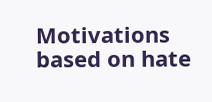Motivations based on hate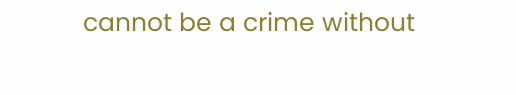cannot be a crime without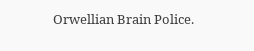Orwellian Brain Police.